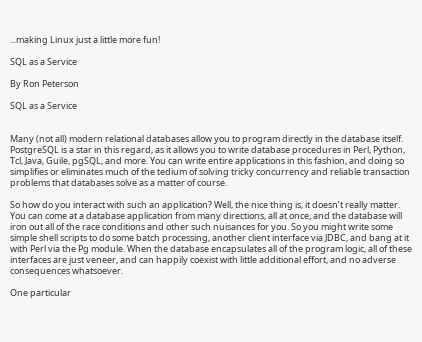...making Linux just a little more fun!

SQL as a Service

By Ron Peterson

SQL as a Service


Many (not all) modern relational databases allow you to program directly in the database itself. PostgreSQL is a star in this regard, as it allows you to write database procedures in Perl, Python, Tcl, Java, Guile, pgSQL, and more. You can write entire applications in this fashion, and doing so simplifies or eliminates much of the tedium of solving tricky concurrency and reliable transaction problems that databases solve as a matter of course.

So how do you interact with such an application? Well, the nice thing is, it doesn’t really matter. You can come at a database application from many directions, all at once, and the database will iron out all of the race conditions and other such nuisances for you. So you might write some simple shell scripts to do some batch processing, another client interface via JDBC, and bang at it with Perl via the Pg module. When the database encapsulates all of the program logic, all of these interfaces are just veneer, and can happily coexist with little additional effort, and no adverse consequences whatsoever.

One particular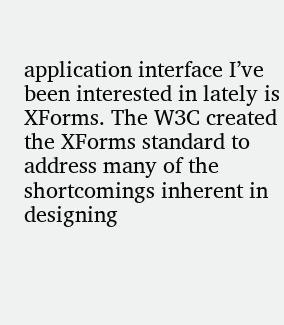application interface I’ve been interested in lately is XForms. The W3C created the XForms standard to address many of the shortcomings inherent in designing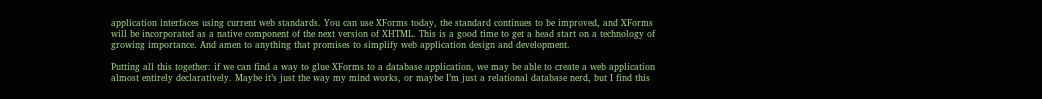application interfaces using current web standards. You can use XForms today, the standard continues to be improved, and XForms will be incorporated as a native component of the next version of XHTML. This is a good time to get a head start on a technology of growing importance. And amen to anything that promises to simplify web application design and development.

Putting all this together: if we can find a way to glue XForms to a database application, we may be able to create a web application almost entirely declaratively. Maybe it’s just the way my mind works, or maybe I’m just a relational database nerd, but I find this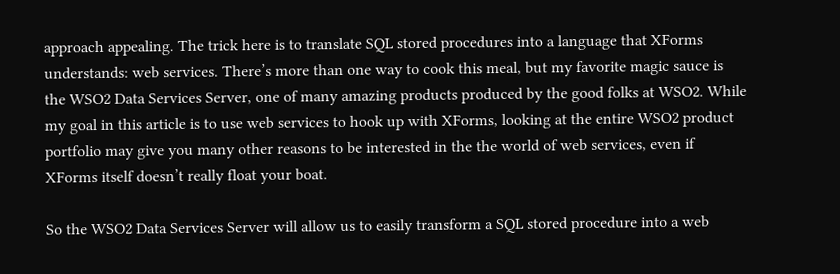approach appealing. The trick here is to translate SQL stored procedures into a language that XForms understands: web services. There’s more than one way to cook this meal, but my favorite magic sauce is the WSO2 Data Services Server, one of many amazing products produced by the good folks at WSO2. While my goal in this article is to use web services to hook up with XForms, looking at the entire WSO2 product portfolio may give you many other reasons to be interested in the the world of web services, even if XForms itself doesn’t really float your boat.

So the WSO2 Data Services Server will allow us to easily transform a SQL stored procedure into a web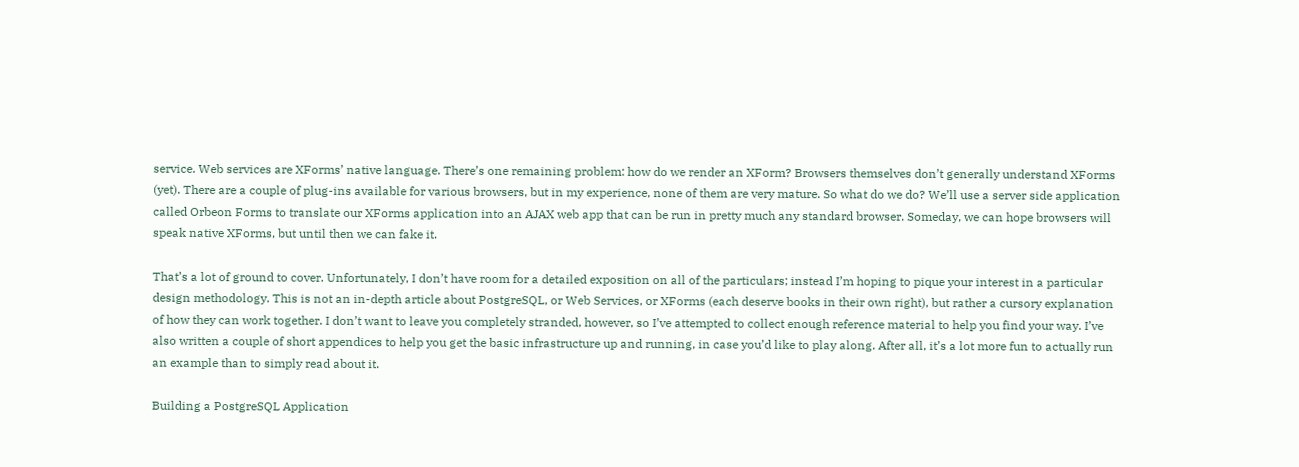service. Web services are XForms’ native language. There’s one remaining problem: how do we render an XForm? Browsers themselves don’t generally understand XForms (yet). There are a couple of plug-ins available for various browsers, but in my experience, none of them are very mature. So what do we do? We’ll use a server side application called Orbeon Forms to translate our XForms application into an AJAX web app that can be run in pretty much any standard browser. Someday, we can hope browsers will speak native XForms, but until then we can fake it.

That’s a lot of ground to cover. Unfortunately, I don’t have room for a detailed exposition on all of the particulars; instead I’m hoping to pique your interest in a particular design methodology. This is not an in-depth article about PostgreSQL, or Web Services, or XForms (each deserve books in their own right), but rather a cursory explanation of how they can work together. I don’t want to leave you completely stranded, however, so I’ve attempted to collect enough reference material to help you find your way. I’ve also written a couple of short appendices to help you get the basic infrastructure up and running, in case you’d like to play along. After all, it’s a lot more fun to actually run an example than to simply read about it.

Building a PostgreSQL Application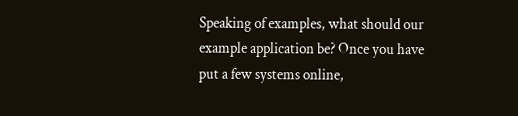Speaking of examples, what should our example application be? Once you have put a few systems online,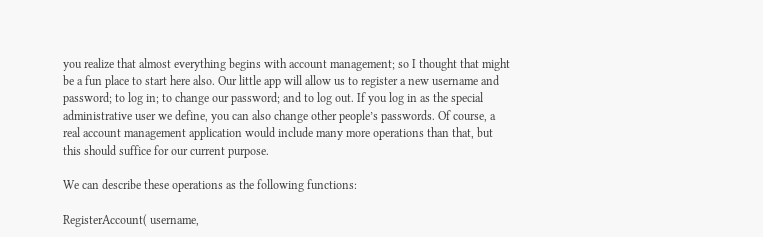you realize that almost everything begins with account management; so I thought that might be a fun place to start here also. Our little app will allow us to register a new username and password; to log in; to change our password; and to log out. If you log in as the special administrative user we define, you can also change other people’s passwords. Of course, a real account management application would include many more operations than that, but this should suffice for our current purpose.

We can describe these operations as the following functions:

RegisterAccount( username,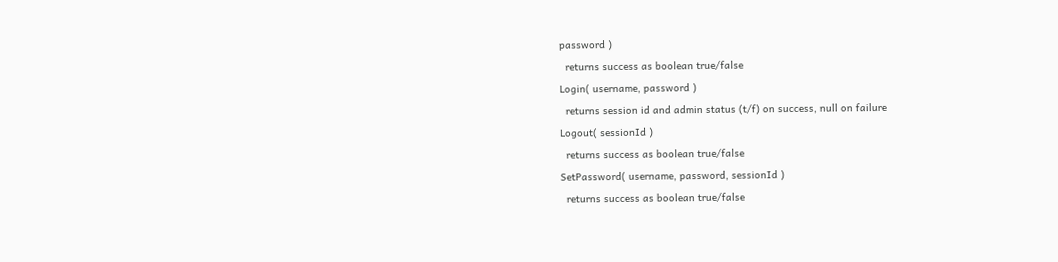password )
  returns success as boolean true/false
Login( username, password )
  returns session id and admin status (t/f) on success, null on failure
Logout( sessionId )
  returns success as boolean true/false
SetPassword( username, password, sessionId )
  returns success as boolean true/false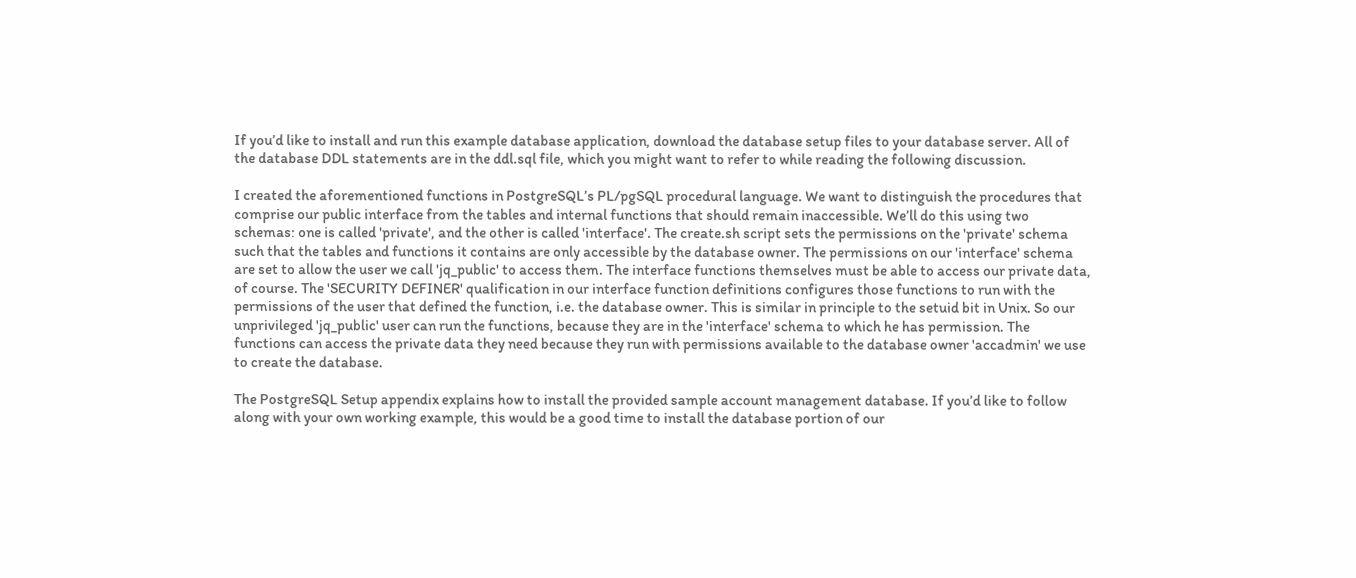If you’d like to install and run this example database application, download the database setup files to your database server. All of the database DDL statements are in the ddl.sql file, which you might want to refer to while reading the following discussion.

I created the aforementioned functions in PostgreSQL’s PL/pgSQL procedural language. We want to distinguish the procedures that comprise our public interface from the tables and internal functions that should remain inaccessible. We’ll do this using two schemas: one is called 'private', and the other is called 'interface'. The create.sh script sets the permissions on the 'private' schema such that the tables and functions it contains are only accessible by the database owner. The permissions on our 'interface' schema are set to allow the user we call 'jq_public' to access them. The interface functions themselves must be able to access our private data, of course. The 'SECURITY DEFINER' qualification in our interface function definitions configures those functions to run with the permissions of the user that defined the function, i.e. the database owner. This is similar in principle to the setuid bit in Unix. So our unprivileged 'jq_public' user can run the functions, because they are in the 'interface' schema to which he has permission. The functions can access the private data they need because they run with permissions available to the database owner 'accadmin' we use to create the database.

The PostgreSQL Setup appendix explains how to install the provided sample account management database. If you’d like to follow along with your own working example, this would be a good time to install the database portion of our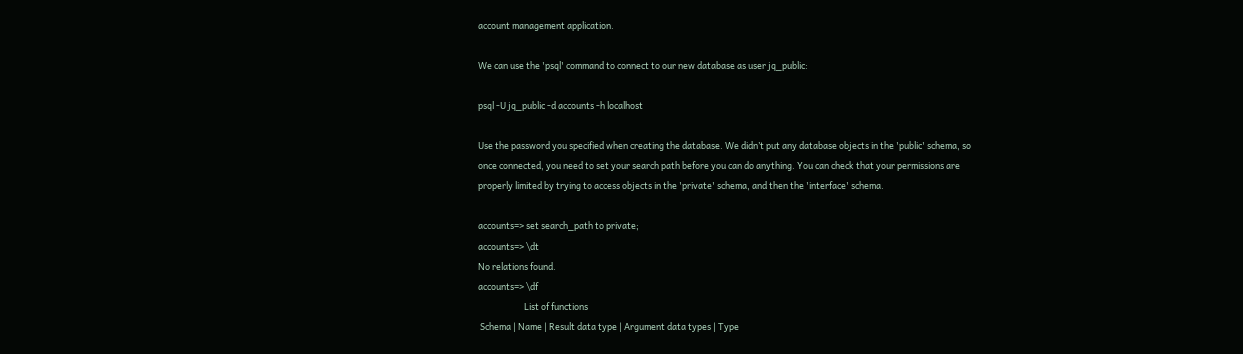account management application.

We can use the 'psql' command to connect to our new database as user jq_public:

psql -U jq_public -d accounts -h localhost

Use the password you specified when creating the database. We didn’t put any database objects in the 'public' schema, so once connected, you need to set your search path before you can do anything. You can check that your permissions are properly limited by trying to access objects in the 'private' schema, and then the 'interface' schema.

accounts=> set search_path to private;
accounts=> \dt
No relations found.
accounts=> \df
                       List of functions
 Schema | Name | Result data type | Argument data types | Type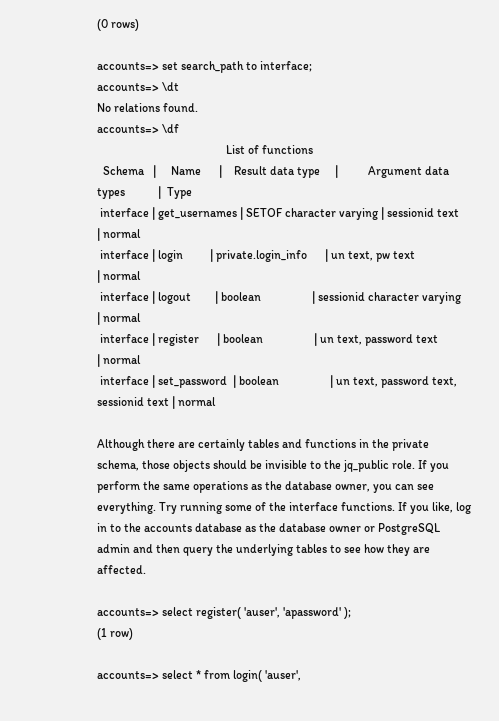(0 rows)

accounts=> set search_path to interface;
accounts=> \dt
No relations found.
accounts=> \df
                                           List of functions
  Schema   |     Name      |    Result data type     |          Argument data types           |  Type
 interface | get_usernames | SETOF character varying | sessionid text                         | normal
 interface | login         | private.login_info      | un text, pw text                       | normal
 interface | logout        | boolean                 | sessionid character varying            | normal
 interface | register      | boolean                 | un text, password text                 | normal
 interface | set_password  | boolean                 | un text, password text, sessionid text | normal

Although there are certainly tables and functions in the private schema, those objects should be invisible to the jq_public role. If you perform the same operations as the database owner, you can see everything. Try running some of the interface functions. If you like, log in to the accounts database as the database owner or PostgreSQL admin and then query the underlying tables to see how they are affected.

accounts=> select register( 'auser', 'apassword' );
(1 row)

accounts=> select * from login( 'auser',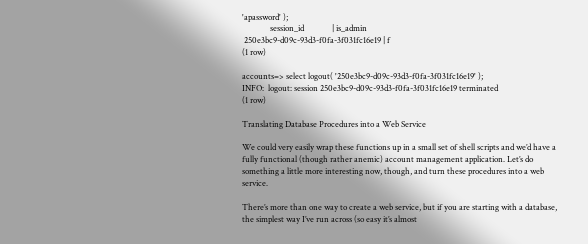'apassword' );
              session_id              | is_admin
 250e3bc9-d09c-93d3-f0fa-3f031fc16e19 | f
(1 row)

accounts=> select logout( '250e3bc9-d09c-93d3-f0fa-3f031fc16e19' );
INFO:  logout: session 250e3bc9-d09c-93d3-f0fa-3f031fc16e19 terminated
(1 row)

Translating Database Procedures into a Web Service

We could very easily wrap these functions up in a small set of shell scripts and we’d have a fully functional (though rather anemic) account management application. Let’s do something a little more interesting now, though, and turn these procedures into a web service.

There’s more than one way to create a web service, but if you are starting with a database, the simplest way I’ve run across (so easy it’s almost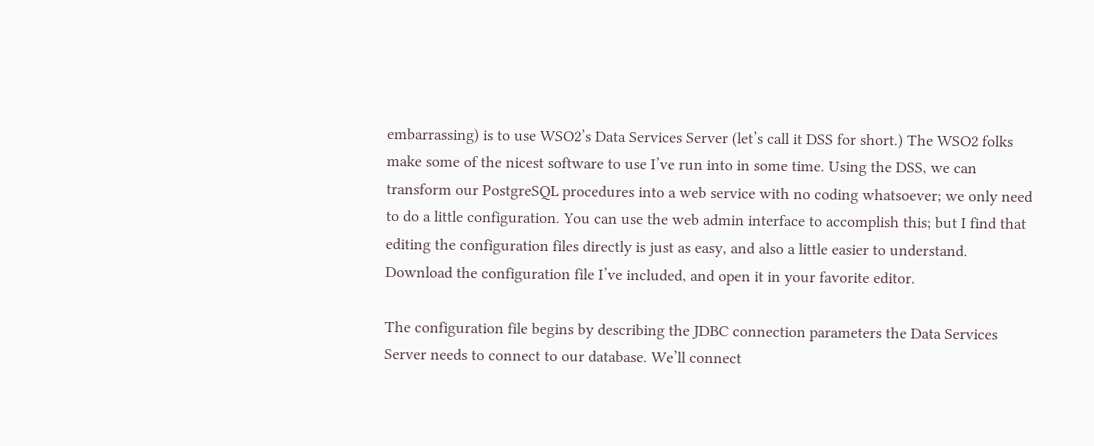embarrassing) is to use WSO2’s Data Services Server (let’s call it DSS for short.) The WSO2 folks make some of the nicest software to use I’ve run into in some time. Using the DSS, we can transform our PostgreSQL procedures into a web service with no coding whatsoever; we only need to do a little configuration. You can use the web admin interface to accomplish this; but I find that editing the configuration files directly is just as easy, and also a little easier to understand. Download the configuration file I’ve included, and open it in your favorite editor.

The configuration file begins by describing the JDBC connection parameters the Data Services Server needs to connect to our database. We’ll connect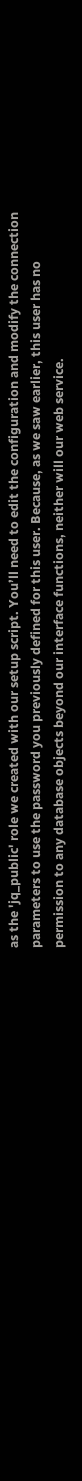as the 'jq_public' role we created with our setup script. You’ll need to edit the configuration and modify the connection parameters to use the password you previously defined for this user. Because, as we saw earlier, this user has no permission to any database objects beyond our interface functions, neither will our web service.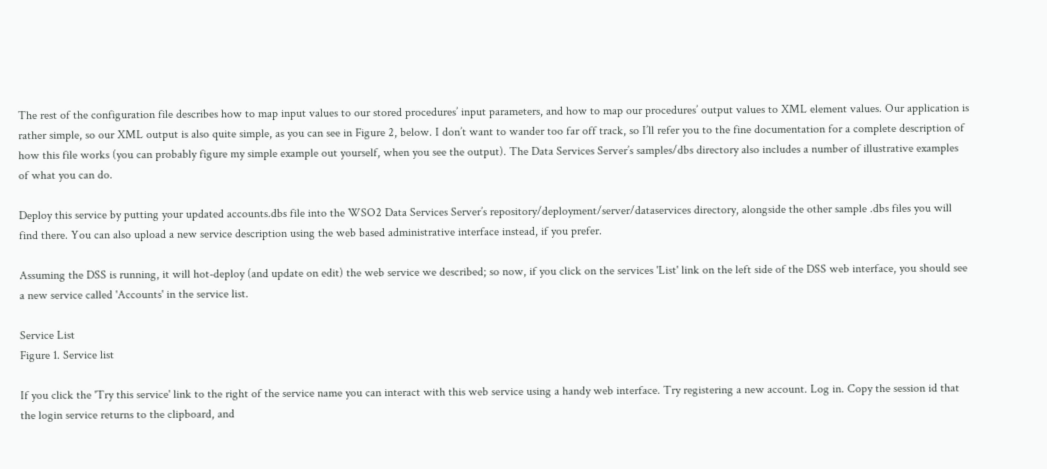The rest of the configuration file describes how to map input values to our stored procedures’ input parameters, and how to map our procedures’ output values to XML element values. Our application is rather simple, so our XML output is also quite simple, as you can see in Figure 2, below. I don’t want to wander too far off track, so I’ll refer you to the fine documentation for a complete description of how this file works (you can probably figure my simple example out yourself, when you see the output). The Data Services Server’s samples/dbs directory also includes a number of illustrative examples of what you can do.

Deploy this service by putting your updated accounts.dbs file into the WSO2 Data Services Server’s repository/deployment/server/dataservices directory, alongside the other sample .dbs files you will find there. You can also upload a new service description using the web based administrative interface instead, if you prefer.

Assuming the DSS is running, it will hot-deploy (and update on edit) the web service we described; so now, if you click on the services 'List' link on the left side of the DSS web interface, you should see a new service called 'Accounts' in the service list.

Service List
Figure 1. Service list

If you click the 'Try this service' link to the right of the service name you can interact with this web service using a handy web interface. Try registering a new account. Log in. Copy the session id that the login service returns to the clipboard, and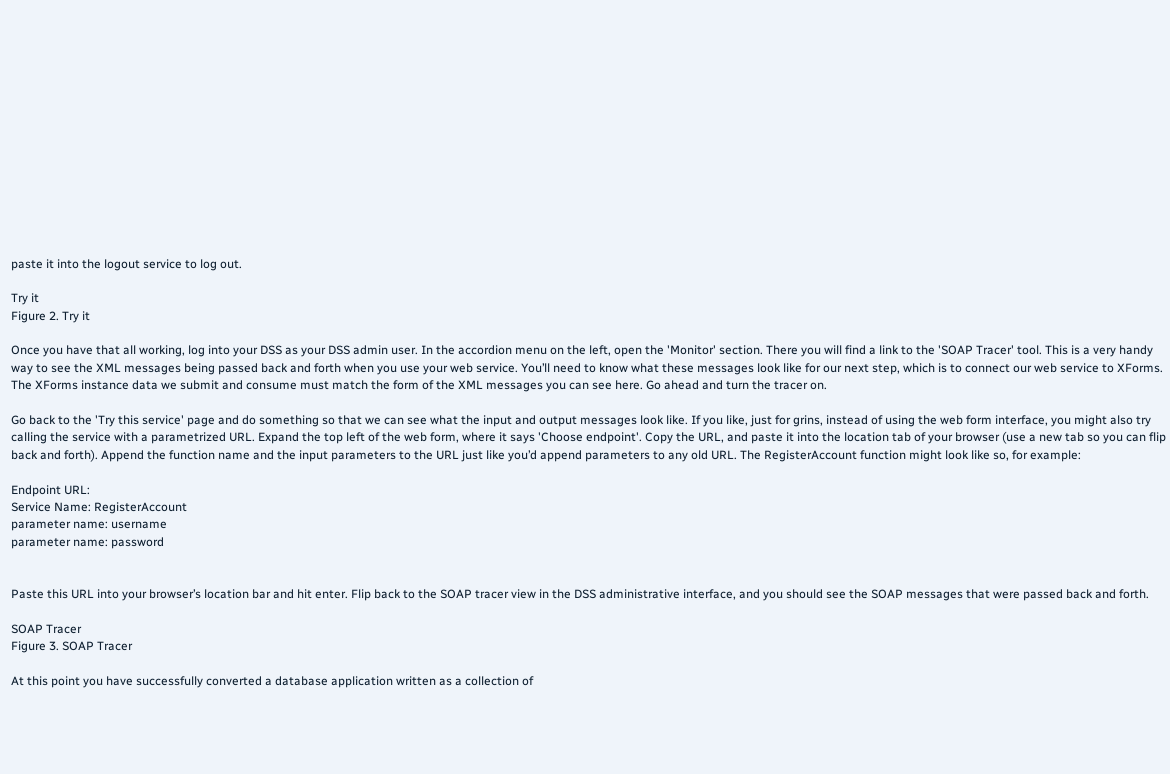paste it into the logout service to log out.

Try it
Figure 2. Try it

Once you have that all working, log into your DSS as your DSS admin user. In the accordion menu on the left, open the 'Monitor' section. There you will find a link to the 'SOAP Tracer' tool. This is a very handy way to see the XML messages being passed back and forth when you use your web service. You’ll need to know what these messages look like for our next step, which is to connect our web service to XForms. The XForms instance data we submit and consume must match the form of the XML messages you can see here. Go ahead and turn the tracer on.

Go back to the 'Try this service' page and do something so that we can see what the input and output messages look like. If you like, just for grins, instead of using the web form interface, you might also try calling the service with a parametrized URL. Expand the top left of the web form, where it says 'Choose endpoint'. Copy the URL, and paste it into the location tab of your browser (use a new tab so you can flip back and forth). Append the function name and the input parameters to the URL just like you’d append parameters to any old URL. The RegisterAccount function might look like so, for example:

Endpoint URL:
Service Name: RegisterAccount
parameter name: username
parameter name: password


Paste this URL into your browser’s location bar and hit enter. Flip back to the SOAP tracer view in the DSS administrative interface, and you should see the SOAP messages that were passed back and forth.

SOAP Tracer
Figure 3. SOAP Tracer

At this point you have successfully converted a database application written as a collection of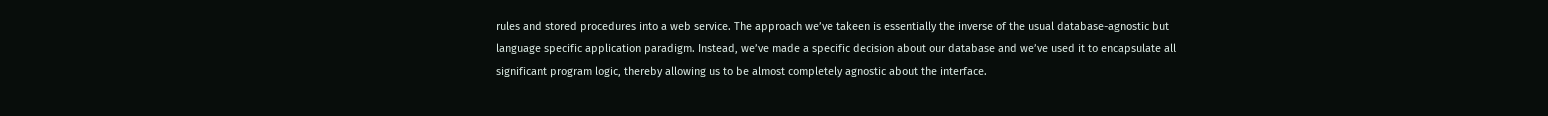rules and stored procedures into a web service. The approach we’ve takeen is essentially the inverse of the usual database-agnostic but language specific application paradigm. Instead, we’ve made a specific decision about our database and we’ve used it to encapsulate all significant program logic, thereby allowing us to be almost completely agnostic about the interface.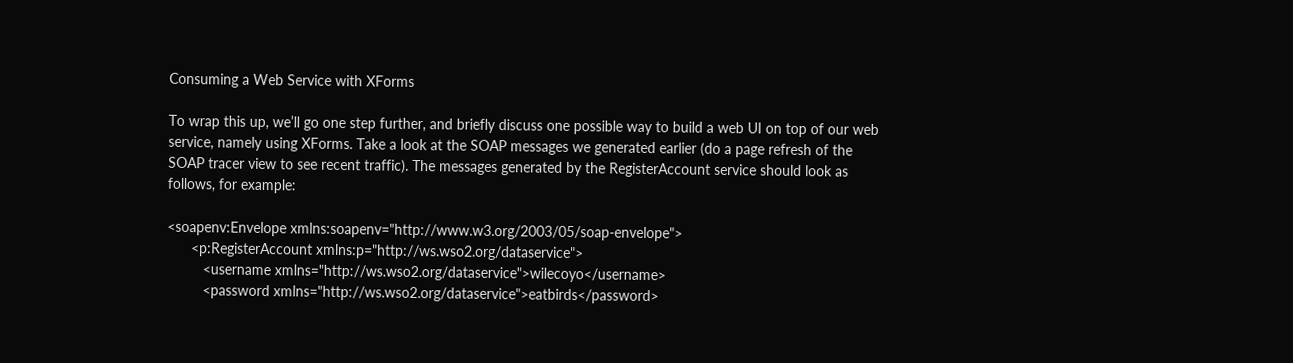Consuming a Web Service with XForms

To wrap this up, we’ll go one step further, and briefly discuss one possible way to build a web UI on top of our web service, namely using XForms. Take a look at the SOAP messages we generated earlier (do a page refresh of the SOAP tracer view to see recent traffic). The messages generated by the RegisterAccount service should look as follows, for example:

<soapenv:Envelope xmlns:soapenv="http://www.w3.org/2003/05/soap-envelope">
      <p:RegisterAccount xmlns:p="http://ws.wso2.org/dataservice">
         <username xmlns="http://ws.wso2.org/dataservice">wilecoyo</username>
         <password xmlns="http://ws.wso2.org/dataservice">eatbirds</password>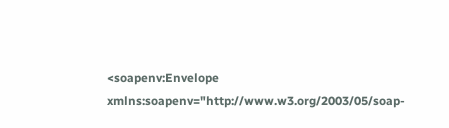<soapenv:Envelope xmlns:soapenv="http://www.w3.org/2003/05/soap-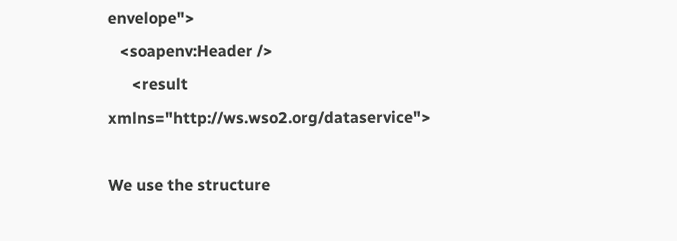envelope">
   <soapenv:Header />
      <result xmlns="http://ws.wso2.org/dataservice">

We use the structure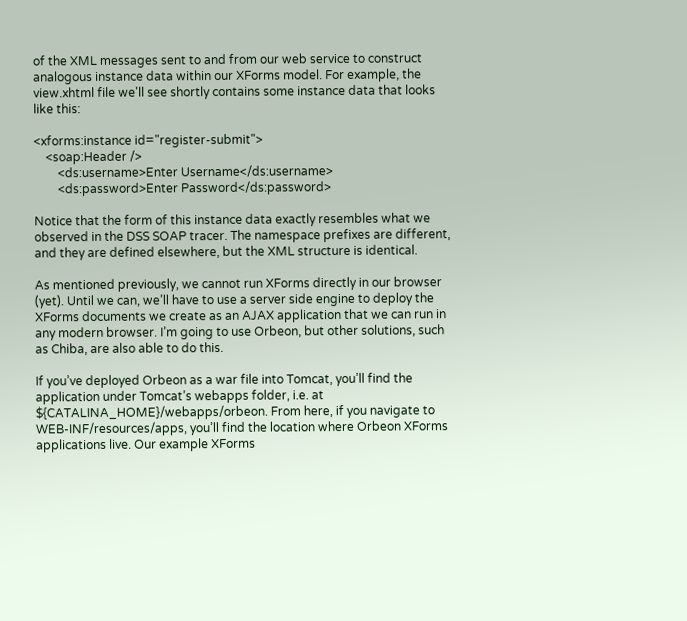of the XML messages sent to and from our web service to construct analogous instance data within our XForms model. For example, the view.xhtml file we'll see shortly contains some instance data that looks like this:

<xforms:instance id="register-submit">
    <soap:Header />
        <ds:username>Enter Username</ds:username>
        <ds:password>Enter Password</ds:password>

Notice that the form of this instance data exactly resembles what we observed in the DSS SOAP tracer. The namespace prefixes are different, and they are defined elsewhere, but the XML structure is identical.

As mentioned previously, we cannot run XForms directly in our browser (yet). Until we can, we’ll have to use a server side engine to deploy the XForms documents we create as an AJAX application that we can run in any modern browser. I’m going to use Orbeon, but other solutions, such as Chiba, are also able to do this.

If you’ve deployed Orbeon as a war file into Tomcat, you’ll find the application under Tomcat’s webapps folder, i.e. at ${CATALINA_HOME}/webapps/orbeon. From here, if you navigate to WEB-INF/resources/apps, you’ll find the location where Orbeon XForms applications live. Our example XForms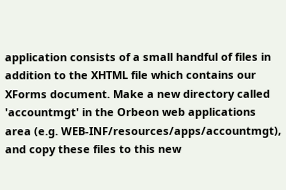application consists of a small handful of files in addition to the XHTML file which contains our XForms document. Make a new directory called 'accountmgt' in the Orbeon web applications area (e.g. WEB-INF/resources/apps/accountmgt), and copy these files to this new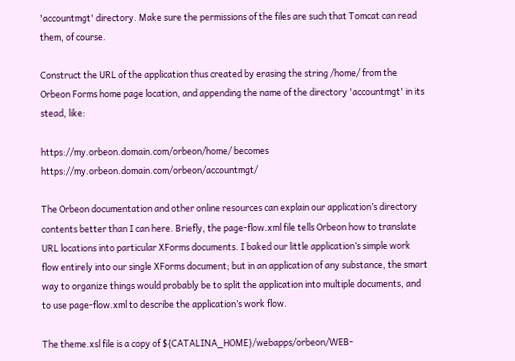'accountmgt' directory. Make sure the permissions of the files are such that Tomcat can read them, of course.

Construct the URL of the application thus created by erasing the string /home/ from the Orbeon Forms home page location, and appending the name of the directory 'accountmgt' in its stead, like:

https://my.orbeon.domain.com/orbeon/home/ becomes https://my.orbeon.domain.com/orbeon/accountmgt/

The Orbeon documentation and other online resources can explain our application’s directory contents better than I can here. Briefly, the page-flow.xml file tells Orbeon how to translate URL locations into particular XForms documents. I baked our little application’s simple work flow entirely into our single XForms document; but in an application of any substance, the smart way to organize things would probably be to split the application into multiple documents, and to use page-flow.xml to describe the application’s work flow.

The theme.xsl file is a copy of ${CATALINA_HOME}/webapps/orbeon/WEB-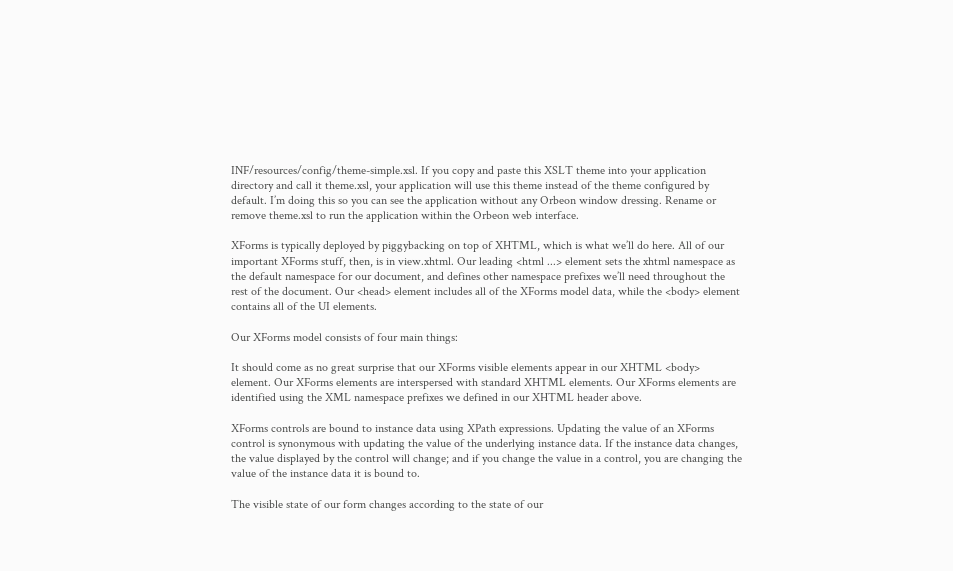INF/resources/config/theme-simple.xsl. If you copy and paste this XSLT theme into your application directory and call it theme.xsl, your application will use this theme instead of the theme configured by default. I’m doing this so you can see the application without any Orbeon window dressing. Rename or remove theme.xsl to run the application within the Orbeon web interface.

XForms is typically deployed by piggybacking on top of XHTML, which is what we’ll do here. All of our important XForms stuff, then, is in view.xhtml. Our leading <html ...> element sets the xhtml namespace as the default namespace for our document, and defines other namespace prefixes we’ll need throughout the rest of the document. Our <head> element includes all of the XForms model data, while the <body> element contains all of the UI elements.

Our XForms model consists of four main things:

It should come as no great surprise that our XForms visible elements appear in our XHTML <body> element. Our XForms elements are interspersed with standard XHTML elements. Our XForms elements are identified using the XML namespace prefixes we defined in our XHTML header above.

XForms controls are bound to instance data using XPath expressions. Updating the value of an XForms control is synonymous with updating the value of the underlying instance data. If the instance data changes, the value displayed by the control will change; and if you change the value in a control, you are changing the value of the instance data it is bound to.

The visible state of our form changes according to the state of our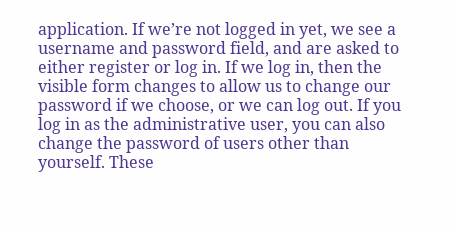application. If we’re not logged in yet, we see a username and password field, and are asked to either register or log in. If we log in, then the visible form changes to allow us to change our password if we choose, or we can log out. If you log in as the administrative user, you can also change the password of users other than yourself. These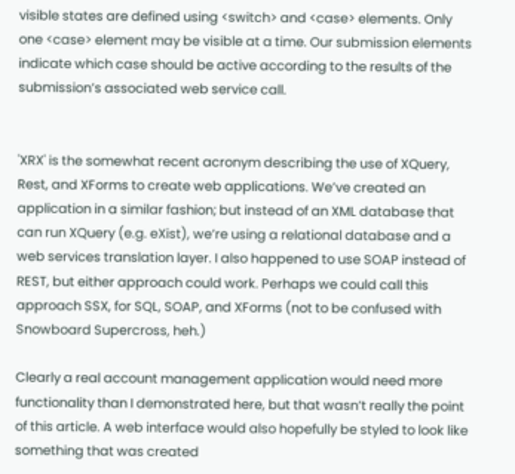visible states are defined using <switch> and <case> elements. Only one <case> element may be visible at a time. Our submission elements indicate which case should be active according to the results of the submission’s associated web service call.


'XRX' is the somewhat recent acronym describing the use of XQuery, Rest, and XForms to create web applications. We’ve created an application in a similar fashion; but instead of an XML database that can run XQuery (e.g. eXist), we’re using a relational database and a web services translation layer. I also happened to use SOAP instead of REST, but either approach could work. Perhaps we could call this approach SSX, for SQL, SOAP, and XForms (not to be confused with Snowboard Supercross, heh.)

Clearly a real account management application would need more functionality than I demonstrated here, but that wasn’t really the point of this article. A web interface would also hopefully be styled to look like something that was created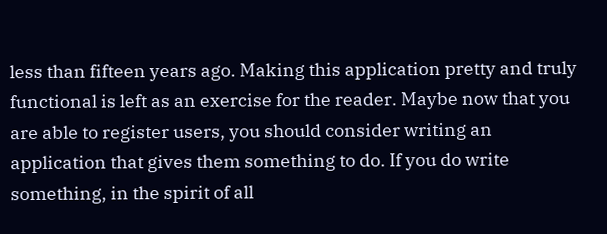less than fifteen years ago. Making this application pretty and truly functional is left as an exercise for the reader. Maybe now that you are able to register users, you should consider writing an application that gives them something to do. If you do write something, in the spirit of all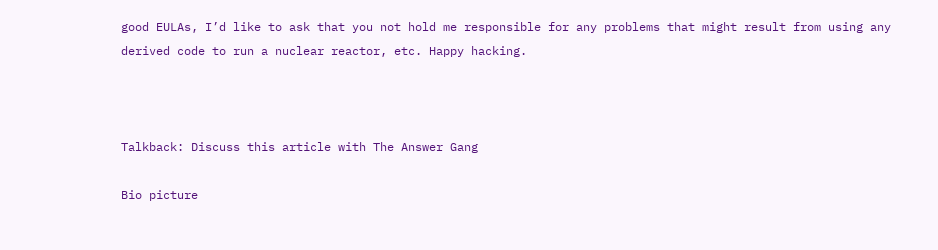good EULAs, I’d like to ask that you not hold me responsible for any problems that might result from using any derived code to run a nuclear reactor, etc. Happy hacking.



Talkback: Discuss this article with The Answer Gang

Bio picture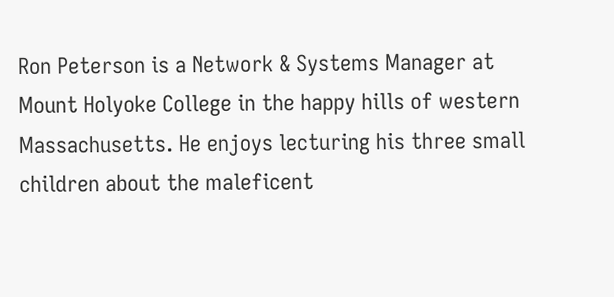Ron Peterson is a Network & Systems Manager at Mount Holyoke College in the happy hills of western Massachusetts. He enjoys lecturing his three small children about the maleficent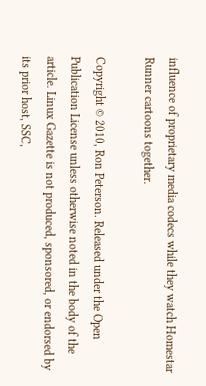influence of proprietary media codecs while they watch Homestar Runner cartoons together.

Copyright © 2010, Ron Peterson. Released under the Open Publication License unless otherwise noted in the body of the article. Linux Gazette is not produced, sponsored, or endorsed by its prior host, SSC,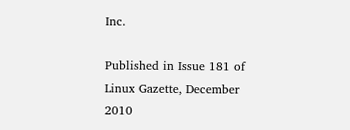Inc.

Published in Issue 181 of Linux Gazette, December 2010